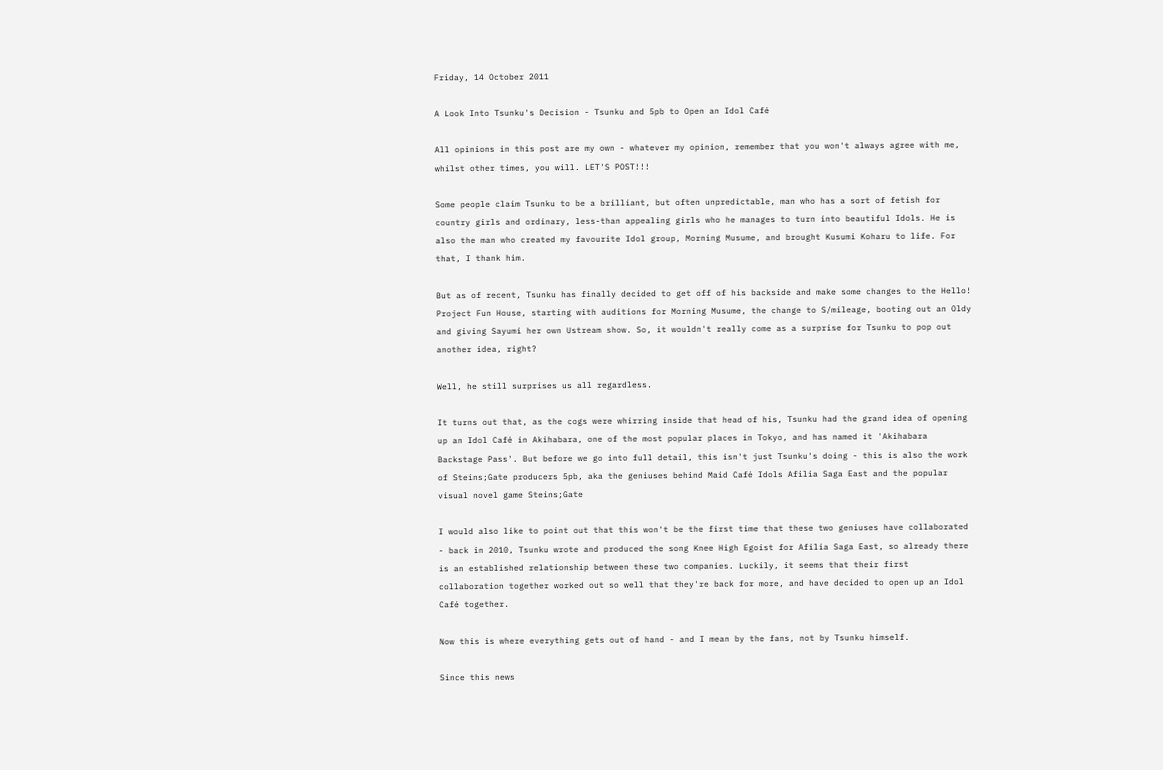Friday, 14 October 2011

A Look Into Tsunku's Decision - Tsunku and 5pb to Open an Idol Café

All opinions in this post are my own - whatever my opinion, remember that you won't always agree with me, whilst other times, you will. LET'S POST!!!

Some people claim Tsunku to be a brilliant, but often unpredictable, man who has a sort of fetish for country girls and ordinary, less-than appealing girls who he manages to turn into beautiful Idols. He is also the man who created my favourite Idol group, Morning Musume, and brought Kusumi Koharu to life. For that, I thank him.

But as of recent, Tsunku has finally decided to get off of his backside and make some changes to the Hello! Project Fun House, starting with auditions for Morning Musume, the change to S/mileage, booting out an Oldy and giving Sayumi her own Ustream show. So, it wouldn't really come as a surprise for Tsunku to pop out another idea, right?

Well, he still surprises us all regardless.

It turns out that, as the cogs were whirring inside that head of his, Tsunku had the grand idea of opening up an Idol Café in Akihabara, one of the most popular places in Tokyo, and has named it 'Akihabara Backstage Pass'. But before we go into full detail, this isn't just Tsunku's doing - this is also the work of Steins;Gate producers 5pb, aka the geniuses behind Maid Café Idols Afilia Saga East and the popular visual novel game Steins;Gate

I would also like to point out that this won't be the first time that these two geniuses have collaborated - back in 2010, Tsunku wrote and produced the song Knee High Egoist for Afilia Saga East, so already there is an established relationship between these two companies. Luckily, it seems that their first collaboration together worked out so well that they're back for more, and have decided to open up an Idol Café together.

Now this is where everything gets out of hand - and I mean by the fans, not by Tsunku himself.

Since this news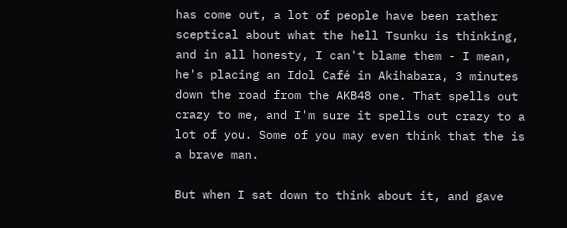has come out, a lot of people have been rather sceptical about what the hell Tsunku is thinking, and in all honesty, I can't blame them - I mean, he's placing an Idol Café in Akihabara, 3 minutes down the road from the AKB48 one. That spells out crazy to me, and I'm sure it spells out crazy to a lot of you. Some of you may even think that the is a brave man.

But when I sat down to think about it, and gave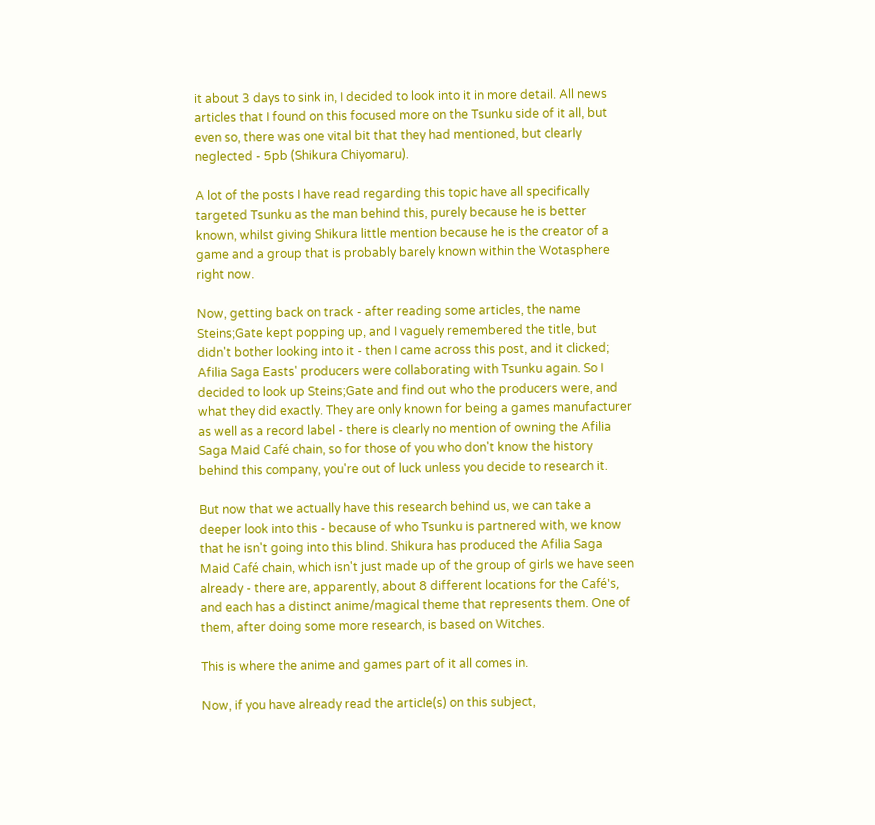it about 3 days to sink in, I decided to look into it in more detail. All news articles that I found on this focused more on the Tsunku side of it all, but even so, there was one vital bit that they had mentioned, but clearly neglected - 5pb (Shikura Chiyomaru).

A lot of the posts I have read regarding this topic have all specifically targeted Tsunku as the man behind this, purely because he is better known, whilst giving Shikura little mention because he is the creator of a game and a group that is probably barely known within the Wotasphere right now.

Now, getting back on track - after reading some articles, the name Steins;Gate kept popping up, and I vaguely remembered the title, but didn't bother looking into it - then I came across this post, and it clicked; Afilia Saga Easts' producers were collaborating with Tsunku again. So I decided to look up Steins;Gate and find out who the producers were, and what they did exactly. They are only known for being a games manufacturer as well as a record label - there is clearly no mention of owning the Afilia Saga Maid Café chain, so for those of you who don't know the history behind this company, you're out of luck unless you decide to research it.

But now that we actually have this research behind us, we can take a deeper look into this - because of who Tsunku is partnered with, we know that he isn't going into this blind. Shikura has produced the Afilia Saga Maid Café chain, which isn't just made up of the group of girls we have seen already - there are, apparently, about 8 different locations for the Café's, and each has a distinct anime/magical theme that represents them. One of them, after doing some more research, is based on Witches.

This is where the anime and games part of it all comes in.

Now, if you have already read the article(s) on this subject,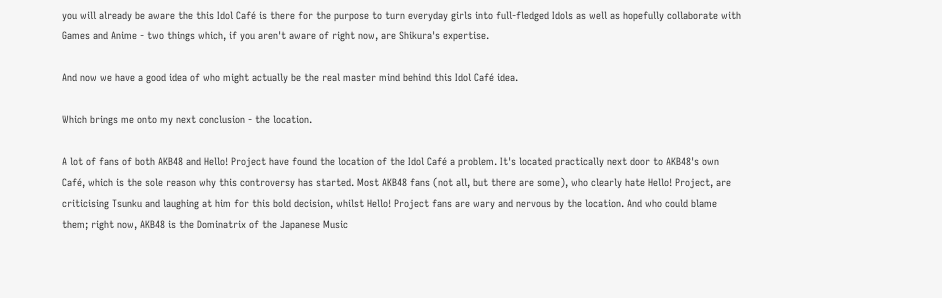you will already be aware the this Idol Café is there for the purpose to turn everyday girls into full-fledged Idols as well as hopefully collaborate with Games and Anime - two things which, if you aren't aware of right now, are Shikura's expertise.

And now we have a good idea of who might actually be the real master mind behind this Idol Café idea.

Which brings me onto my next conclusion - the location.

A lot of fans of both AKB48 and Hello! Project have found the location of the Idol Café a problem. It's located practically next door to AKB48's own Café, which is the sole reason why this controversy has started. Most AKB48 fans (not all, but there are some), who clearly hate Hello! Project, are criticising Tsunku and laughing at him for this bold decision, whilst Hello! Project fans are wary and nervous by the location. And who could blame them; right now, AKB48 is the Dominatrix of the Japanese Music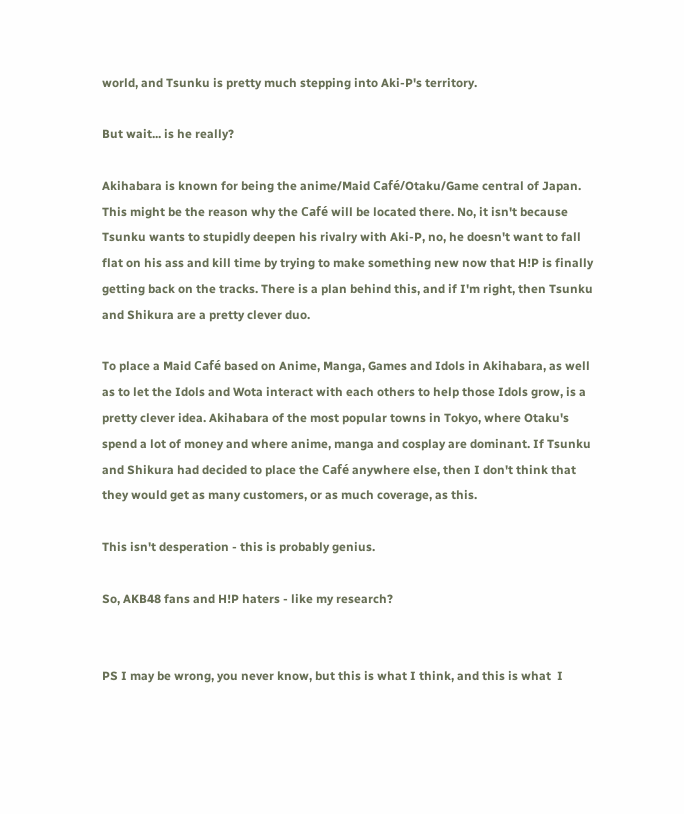world, and Tsunku is pretty much stepping into Aki-P's territory.

But wait... is he really?

Akihabara is known for being the anime/Maid Café/Otaku/Game central of Japan. This might be the reason why the Café will be located there. No, it isn't because Tsunku wants to stupidly deepen his rivalry with Aki-P, no, he doesn't want to fall flat on his ass and kill time by trying to make something new now that H!P is finally getting back on the tracks. There is a plan behind this, and if I'm right, then Tsunku and Shikura are a pretty clever duo.

To place a Maid Café based on Anime, Manga, Games and Idols in Akihabara, as well as to let the Idols and Wota interact with each others to help those Idols grow, is a pretty clever idea. Akihabara of the most popular towns in Tokyo, where Otaku's spend a lot of money and where anime, manga and cosplay are dominant. If Tsunku and Shikura had decided to place the Café anywhere else, then I don't think that they would get as many customers, or as much coverage, as this.

This isn't desperation - this is probably genius.

So, AKB48 fans and H!P haters - like my research?


PS I may be wrong, you never know, but this is what I think, and this is what  I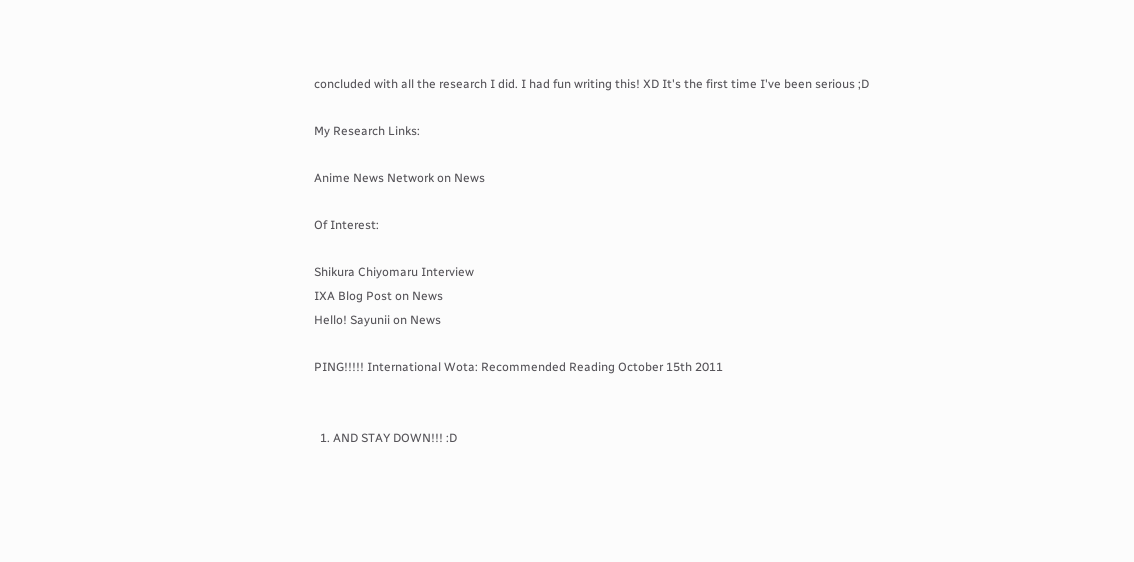concluded with all the research I did. I had fun writing this! XD It's the first time I've been serious ;D

My Research Links:

Anime News Network on News

Of Interest:

Shikura Chiyomaru Interview
IXA Blog Post on News
Hello! Sayunii on News

PING!!!!! International Wota: Recommended Reading October 15th 2011


  1. AND STAY DOWN!!! :D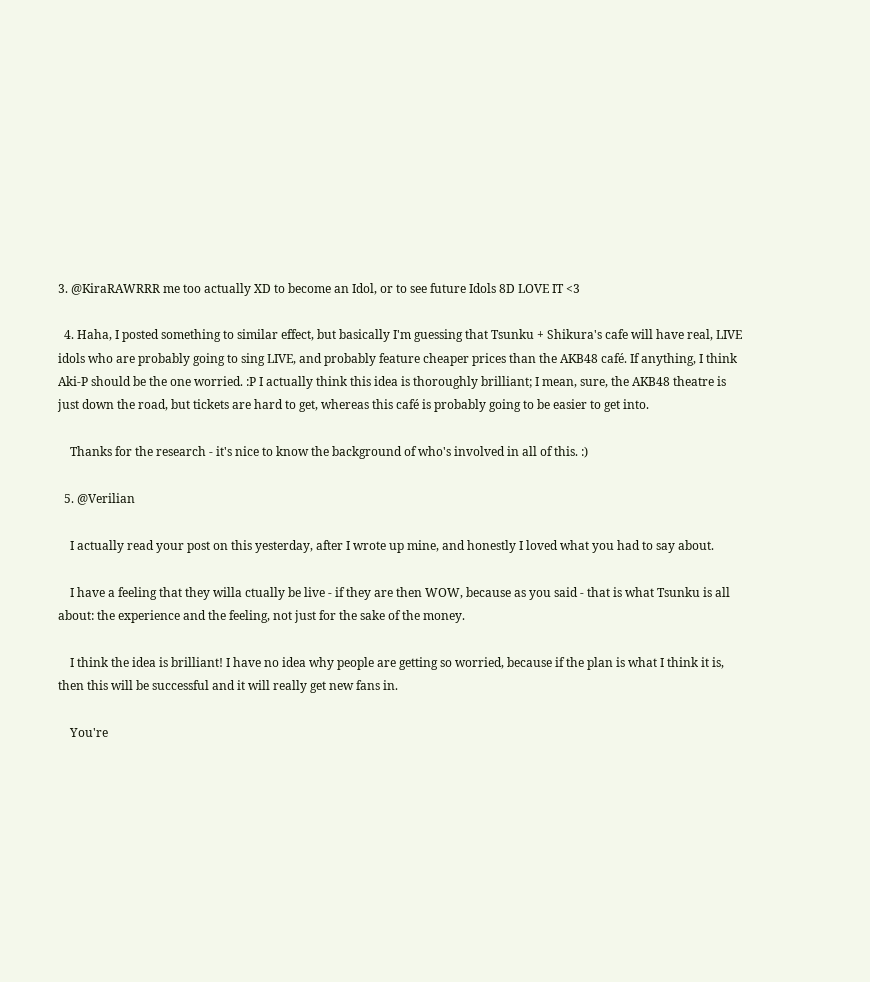3. @KiraRAWRRR me too actually XD to become an Idol, or to see future Idols 8D LOVE IT <3

  4. Haha, I posted something to similar effect, but basically I'm guessing that Tsunku + Shikura's cafe will have real, LIVE idols who are probably going to sing LIVE, and probably feature cheaper prices than the AKB48 café. If anything, I think Aki-P should be the one worried. :P I actually think this idea is thoroughly brilliant; I mean, sure, the AKB48 theatre is just down the road, but tickets are hard to get, whereas this café is probably going to be easier to get into.

    Thanks for the research - it's nice to know the background of who's involved in all of this. :)

  5. @Verilian

    I actually read your post on this yesterday, after I wrote up mine, and honestly I loved what you had to say about.

    I have a feeling that they willa ctually be live - if they are then WOW, because as you said - that is what Tsunku is all about: the experience and the feeling, not just for the sake of the money.

    I think the idea is brilliant! I have no idea why people are getting so worried, because if the plan is what I think it is, then this will be successful and it will really get new fans in.

    You're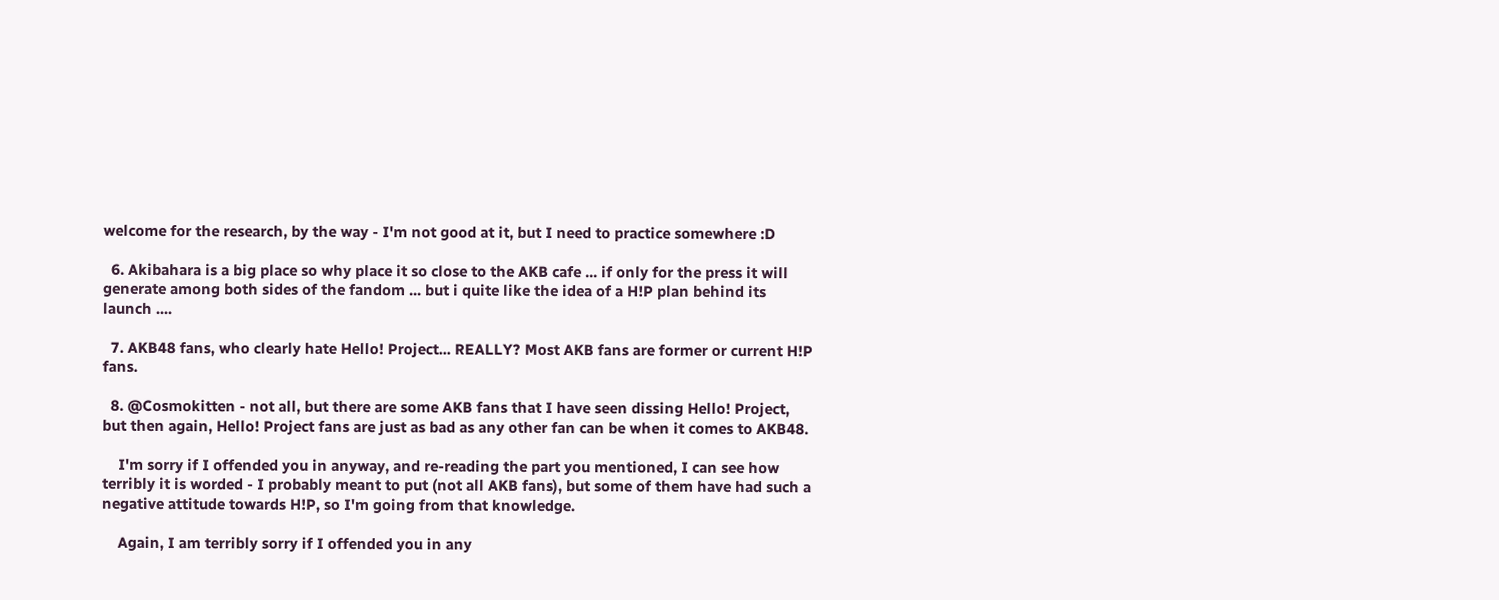welcome for the research, by the way - I'm not good at it, but I need to practice somewhere :D

  6. Akibahara is a big place so why place it so close to the AKB cafe ... if only for the press it will generate among both sides of the fandom ... but i quite like the idea of a H!P plan behind its launch ....

  7. AKB48 fans, who clearly hate Hello! Project... REALLY? Most AKB fans are former or current H!P fans.

  8. @Cosmokitten - not all, but there are some AKB fans that I have seen dissing Hello! Project, but then again, Hello! Project fans are just as bad as any other fan can be when it comes to AKB48.

    I'm sorry if I offended you in anyway, and re-reading the part you mentioned, I can see how terribly it is worded - I probably meant to put (not all AKB fans), but some of them have had such a negative attitude towards H!P, so I'm going from that knowledge.

    Again, I am terribly sorry if I offended you in any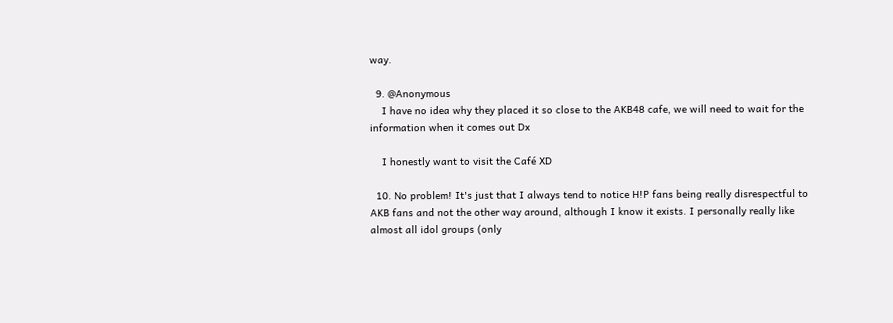way.

  9. @Anonymous
    I have no idea why they placed it so close to the AKB48 cafe, we will need to wait for the information when it comes out Dx

    I honestly want to visit the Café XD

  10. No problem! It's just that I always tend to notice H!P fans being really disrespectful to AKB fans and not the other way around, although I know it exists. I personally really like almost all idol groups (only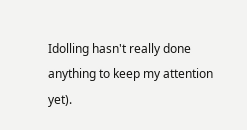Idolling hasn't really done anything to keep my attention yet).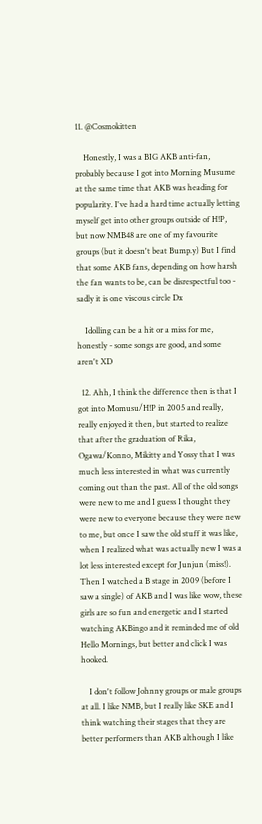11. @Cosmokitten

    Honestly, I was a BIG AKB anti-fan, probably because I got into Morning Musume at the same time that AKB was heading for popularity. I've had a hard time actually letting myself get into other groups outside of H!P, but now NMB48 are one of my favourite groups (but it doesn't beat Bump.y) But I find that some AKB fans, depending on how harsh the fan wants to be, can be disrespectful too - sadly it is one viscous circle Dx

    Idolling can be a hit or a miss for me, honestly - some songs are good, and some aren't XD

  12. Ahh, I think the difference then is that I got into Momusu/H!P in 2005 and really, really enjoyed it then, but started to realize that after the graduation of Rika, Ogawa/Konno, Mikitty and Yossy that I was much less interested in what was currently coming out than the past. All of the old songs were new to me and I guess I thought they were new to everyone because they were new to me, but once I saw the old stuff it was like, when I realized what was actually new I was a lot less interested except for Junjun (miss!). Then I watched a B stage in 2009 (before I saw a single) of AKB and I was like wow, these girls are so fun and energetic and I started watching AKBingo and it reminded me of old Hello Mornings, but better and click I was hooked.

    I don't follow Johnny groups or male groups at all. I like NMB, but I really like SKE and I think watching their stages that they are better performers than AKB although I like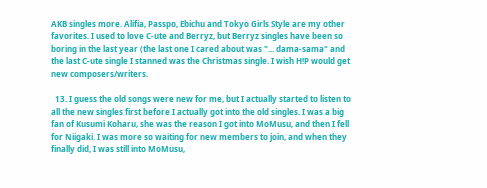AKB singles more. Alifia, Passpo, Ebichu and Tokyo Girls Style are my other favorites. I used to love C-ute and Berryz, but Berryz singles have been so boring in the last year (the last one I cared about was "... dama-sama" and the last C-ute single I stanned was the Christmas single. I wish H!P would get new composers/writers.

  13. I guess the old songs were new for me, but I actually started to listen to all the new singles first before I actually got into the old singles. I was a big fan of Kusumi Koharu, she was the reason I got into MoMusu, and then I fell for Niigaki. I was more so waiting for new members to join, and when they finally did, I was still into MoMusu,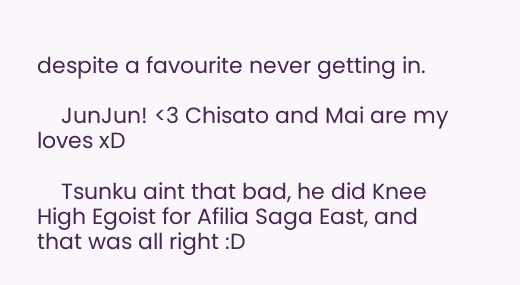despite a favourite never getting in.

    JunJun! <3 Chisato and Mai are my loves xD

    Tsunku aint that bad, he did Knee High Egoist for Afilia Saga East, and that was all right :D